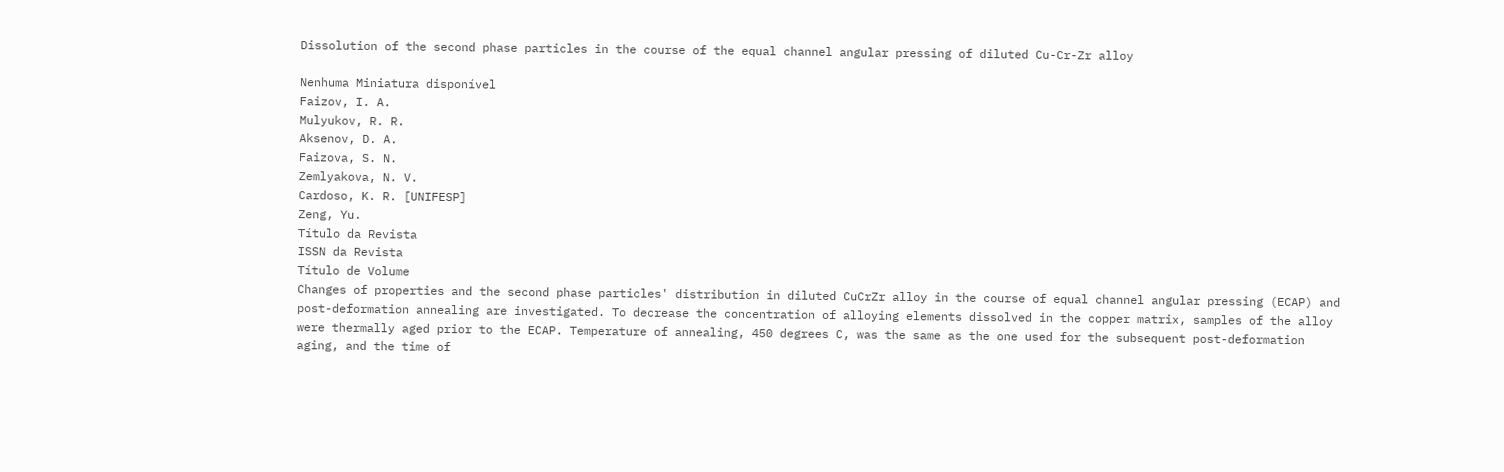Dissolution of the second phase particles in the course of the equal channel angular pressing of diluted Cu-Cr-Zr alloy

Nenhuma Miniatura disponível
Faizov, I. A.
Mulyukov, R. R.
Aksenov, D. A.
Faizova, S. N.
Zemlyakova, N. V.
Cardoso, K. R. [UNIFESP]
Zeng, Yu.
Título da Revista
ISSN da Revista
Título de Volume
Changes of properties and the second phase particles' distribution in diluted CuCrZr alloy in the course of equal channel angular pressing (ECAP) and post-deformation annealing are investigated. To decrease the concentration of alloying elements dissolved in the copper matrix, samples of the alloy were thermally aged prior to the ECAP. Temperature of annealing, 450 degrees C, was the same as the one used for the subsequent post-deformation aging, and the time of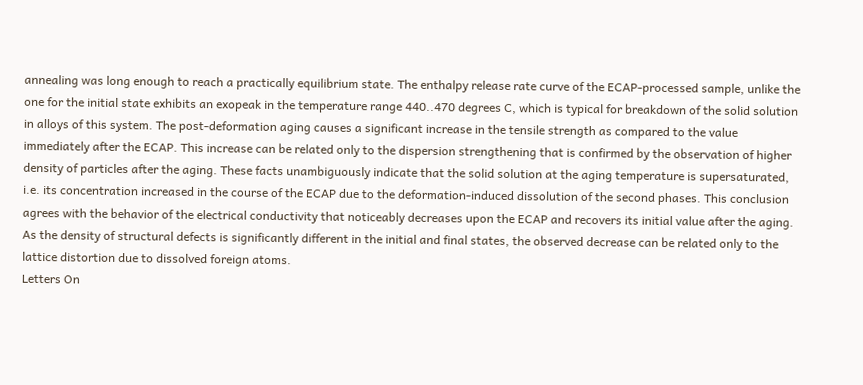annealing was long enough to reach a practically equilibrium state. The enthalpy release rate curve of the ECAP-processed sample, unlike the one for the initial state exhibits an exopeak in the temperature range 440..470 degrees C, which is typical for breakdown of the solid solution in alloys of this system. The post-deformation aging causes a significant increase in the tensile strength as compared to the value immediately after the ECAP. This increase can be related only to the dispersion strengthening that is confirmed by the observation of higher density of particles after the aging. These facts unambiguously indicate that the solid solution at the aging temperature is supersaturated, i.e. its concentration increased in the course of the ECAP due to the deformation-induced dissolution of the second phases. This conclusion agrees with the behavior of the electrical conductivity that noticeably decreases upon the ECAP and recovers its initial value after the aging. As the density of structural defects is significantly different in the initial and final states, the observed decrease can be related only to the lattice distortion due to dissolved foreign atoms.
Letters On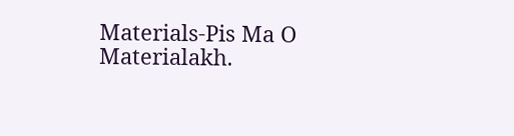Materials-Pis Ma O Materialakh.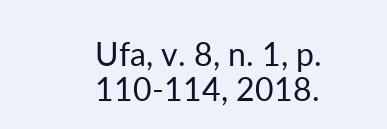Ufa, v. 8, n. 1, p. 110-114, 2018.